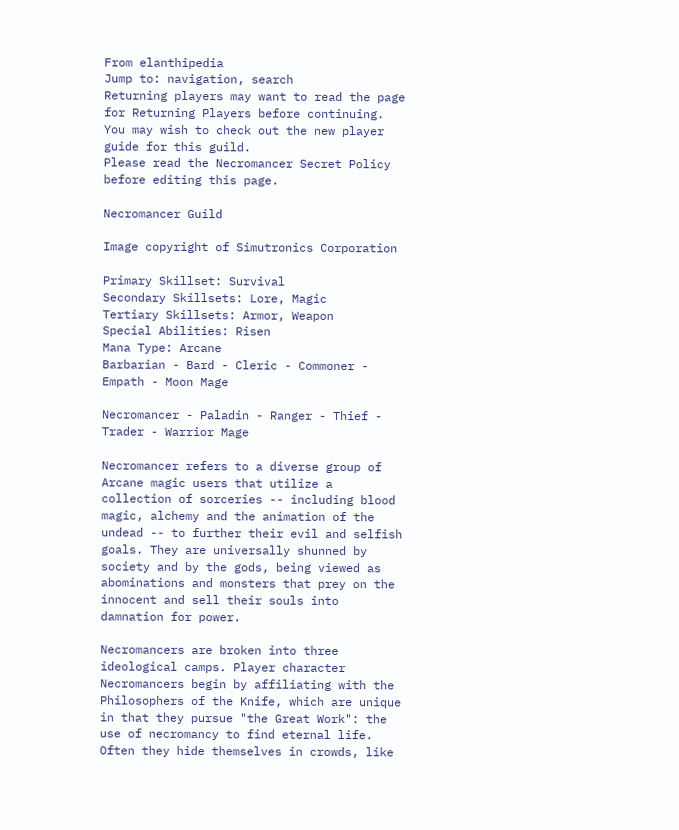From elanthipedia
Jump to: navigation, search
Returning players may want to read the page for Returning Players before continuing.
You may wish to check out the new player guide for this guild.
Please read the Necromancer Secret Policy before editing this page.

Necromancer Guild

Image copyright of Simutronics Corporation

Primary Skillset: Survival
Secondary Skillsets: Lore, Magic
Tertiary Skillsets: Armor, Weapon
Special Abilities: Risen
Mana Type: Arcane
Barbarian - Bard - Cleric - Commoner - Empath - Moon Mage

Necromancer - Paladin - Ranger - Thief - Trader - Warrior Mage

Necromancer refers to a diverse group of Arcane magic users that utilize a collection of sorceries -- including blood magic, alchemy and the animation of the undead -- to further their evil and selfish goals. They are universally shunned by society and by the gods, being viewed as abominations and monsters that prey on the innocent and sell their souls into damnation for power.

Necromancers are broken into three ideological camps. Player character Necromancers begin by affiliating with the Philosophers of the Knife, which are unique in that they pursue "the Great Work": the use of necromancy to find eternal life. Often they hide themselves in crowds, like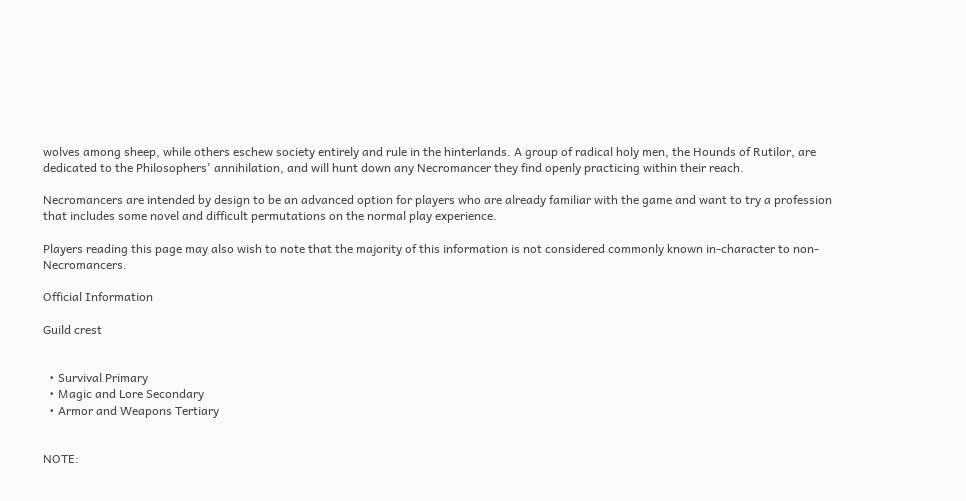wolves among sheep, while others eschew society entirely and rule in the hinterlands. A group of radical holy men, the Hounds of Rutilor, are dedicated to the Philosophers' annihilation, and will hunt down any Necromancer they find openly practicing within their reach.

Necromancers are intended by design to be an advanced option for players who are already familiar with the game and want to try a profession that includes some novel and difficult permutations on the normal play experience.

Players reading this page may also wish to note that the majority of this information is not considered commonly known in-character to non-Necromancers.

Official Information

Guild crest


  • Survival Primary
  • Magic and Lore Secondary
  • Armor and Weapons Tertiary


NOTE: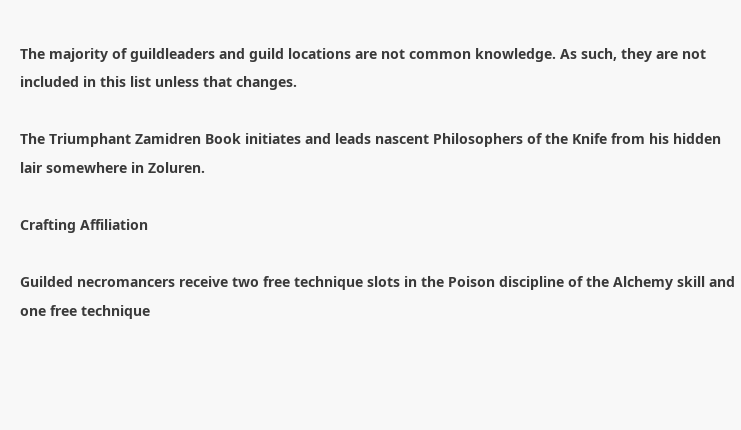The majority of guildleaders and guild locations are not common knowledge. As such, they are not included in this list unless that changes.

The Triumphant Zamidren Book initiates and leads nascent Philosophers of the Knife from his hidden lair somewhere in Zoluren.

Crafting Affiliation

Guilded necromancers receive two free technique slots in the Poison discipline of the Alchemy skill and one free technique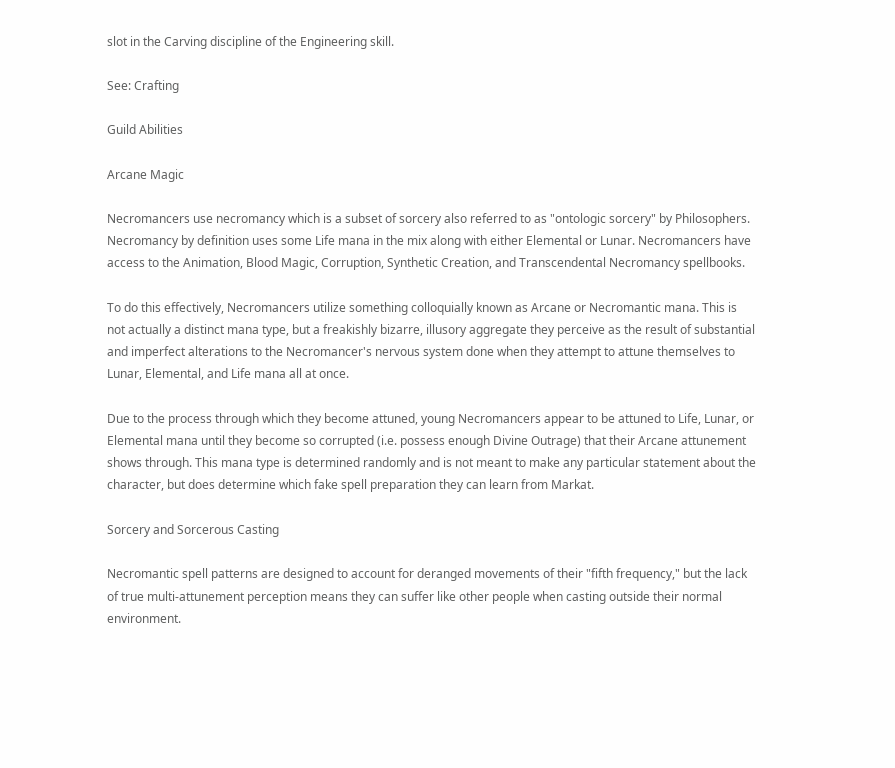slot in the Carving discipline of the Engineering skill.

See: Crafting

Guild Abilities

Arcane Magic

Necromancers use necromancy which is a subset of sorcery also referred to as "ontologic sorcery" by Philosophers. Necromancy by definition uses some Life mana in the mix along with either Elemental or Lunar. Necromancers have access to the Animation, Blood Magic, Corruption, Synthetic Creation, and Transcendental Necromancy spellbooks.

To do this effectively, Necromancers utilize something colloquially known as Arcane or Necromantic mana. This is not actually a distinct mana type, but a freakishly bizarre, illusory aggregate they perceive as the result of substantial and imperfect alterations to the Necromancer's nervous system done when they attempt to attune themselves to Lunar, Elemental, and Life mana all at once.

Due to the process through which they become attuned, young Necromancers appear to be attuned to Life, Lunar, or Elemental mana until they become so corrupted (i.e. possess enough Divine Outrage) that their Arcane attunement shows through. This mana type is determined randomly and is not meant to make any particular statement about the character, but does determine which fake spell preparation they can learn from Markat.

Sorcery and Sorcerous Casting

Necromantic spell patterns are designed to account for deranged movements of their "fifth frequency," but the lack of true multi-attunement perception means they can suffer like other people when casting outside their normal environment.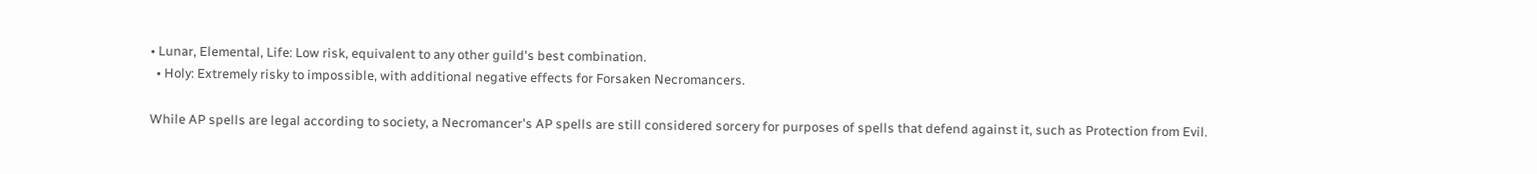• Lunar, Elemental, Life: Low risk, equivalent to any other guild's best combination.
  • Holy: Extremely risky to impossible, with additional negative effects for Forsaken Necromancers.

While AP spells are legal according to society, a Necromancer's AP spells are still considered sorcery for purposes of spells that defend against it, such as Protection from Evil.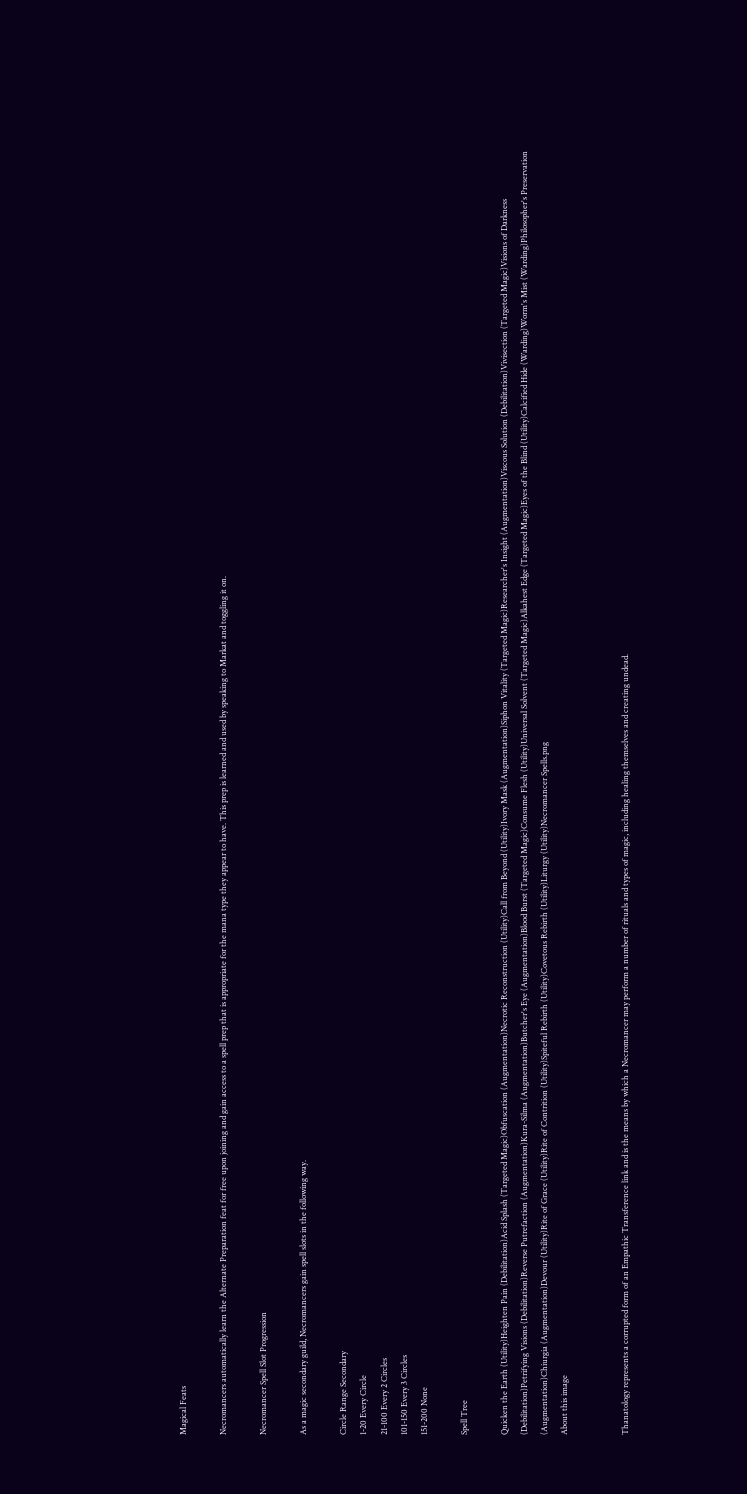Magical Feats

Necromancers automatically learn the Alternate Preparation feat for free upon joining and gain access to a spell prep that is appropriate for the mana type they appear to have. This prep is learned and used by speaking to Markat and toggling it on.

Necromancer Spell Slot Progression

As a magic secondary guild, Necromancers gain spell slots in the following way.

Circle Range Secondary
1-20 Every Circle
21-100 Every 2 Circles
101-150 Every 3 Circles
151-200 None

Spell Tree

Quicken the Earth (Utility)Heighten Pain (Debilitation)Acid Splash (Targeted Magic)Obfuscation (Augmentation)Necrotic Reconstruction (Utility)Call from Beyond (Utility)Ivory Mask (Augmentation)Siphon Vitality (Targeted Magic)Researcher's Insight (Augmentation)Viscous Solution (Debilitation)Vivisection (Targeted Magic)Visions of Darkness (Debilitation)Petrifying Visions (Debilitation)Reverse Putrefaction (Augmentation)Kura-Silma (Augmentation)Butcher's Eye (Augmentation)Blood Burst (Targeted Magic)Consume Flesh (Utility)Universal Solvent (Targeted Magic)Alkahest Edge (Targeted Magic)Eyes of the Blind (Utility)Calcified Hide (Warding)Worm's Mist (Warding)Philosopher's Preservation (Augmentation)Chiurgia (Augmentation)Devour (Utility)Rite of Grace (Utility)Rite of Contrition (Utility)Spiteful Rebirth (Utility)Covetous Rebirth (Utility)Liturgy (Utility)Necromancer Spells.png
About this image


Thanatology represents a corrupted form of an Empathic Transference link and is the means by which a Necromancer may perform a number of rituals and types of magic, including healing themselves and creating undead.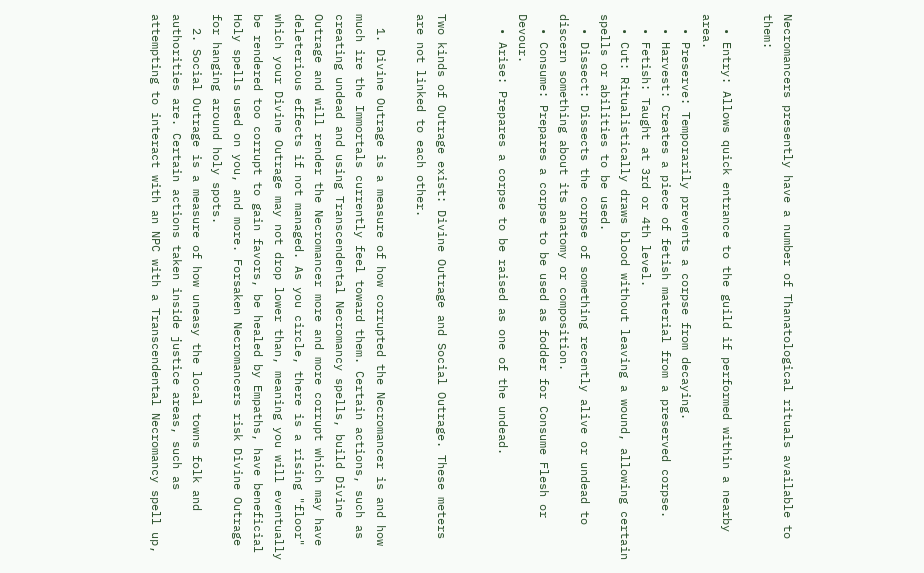Necromancers presently have a number of Thanatological rituals available to them:

  • Entry: Allows quick entrance to the guild if performed within a nearby area.
  • Preserve: Temporarily prevents a corpse from decaying.
  • Harvest: Creates a piece of fetish material from a preserved corpse.
  • Fetish: Taught at 3rd or 4th level.
  • Cut: Ritualistically draws blood without leaving a wound, allowing certain spells or abilities to be used.
  • Dissect: Dissects the corpse of something recently alive or undead to discern something about its anatomy or composition.
  • Consume: Prepares a corpse to be used as fodder for Consume Flesh or Devour.
  • Arise: Prepares a corpse to be raised as one of the undead.


Two kinds of Outrage exist: Divine Outrage and Social Outrage. These meters are not linked to each other.

  1. Divine Outrage is a measure of how corrupted the Necromancer is and how much ire the Immortals currently feel toward them. Certain actions, such as creating undead and using Transcendental Necromancy spells, build Divine Outrage and will render the Necromancer more and more corrupt which may have deleterious effects if not managed. As you circle, there is a rising "floor" which your Divine Outrage may not drop lower than, meaning you will eventually be rendered too corrupt to gain favors, be healed by Empaths, have beneficial Holy spells used on you, and more. Forsaken Necromancers risk Divine Outrage for hanging around holy spots.
  2. Social Outrage is a measure of how uneasy the local towns folk and authorities are. Certain actions taken inside justice areas, such as attempting to interact with an NPC with a Transcendental Necromancy spell up,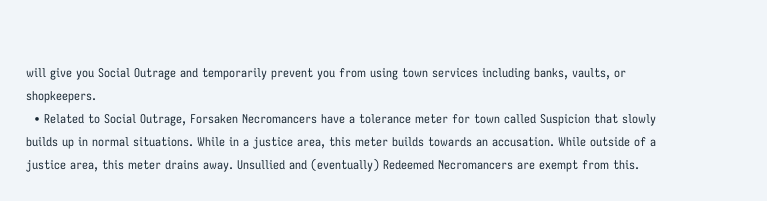will give you Social Outrage and temporarily prevent you from using town services including banks, vaults, or shopkeepers.
  • Related to Social Outrage, Forsaken Necromancers have a tolerance meter for town called Suspicion that slowly builds up in normal situations. While in a justice area, this meter builds towards an accusation. While outside of a justice area, this meter drains away. Unsullied and (eventually) Redeemed Necromancers are exempt from this.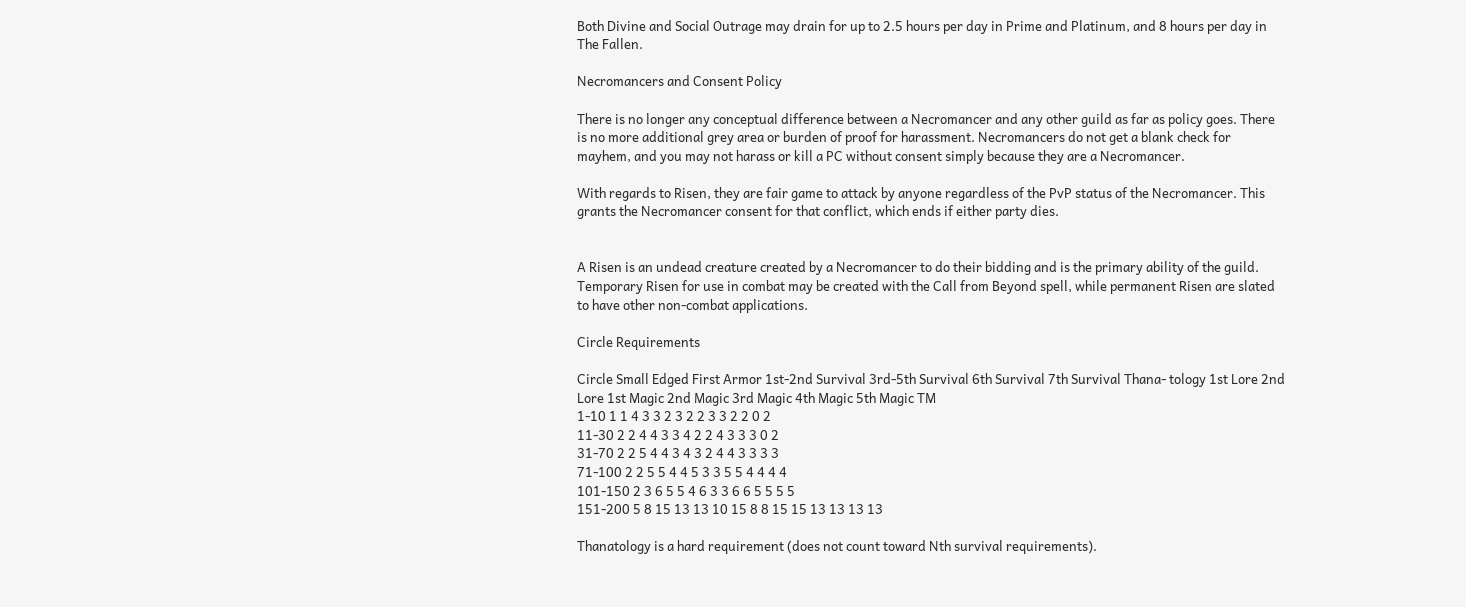Both Divine and Social Outrage may drain for up to 2.5 hours per day in Prime and Platinum, and 8 hours per day in The Fallen.

Necromancers and Consent Policy

There is no longer any conceptual difference between a Necromancer and any other guild as far as policy goes. There is no more additional grey area or burden of proof for harassment. Necromancers do not get a blank check for mayhem, and you may not harass or kill a PC without consent simply because they are a Necromancer.

With regards to Risen, they are fair game to attack by anyone regardless of the PvP status of the Necromancer. This grants the Necromancer consent for that conflict, which ends if either party dies.


A Risen is an undead creature created by a Necromancer to do their bidding and is the primary ability of the guild. Temporary Risen for use in combat may be created with the Call from Beyond spell, while permanent Risen are slated to have other non-combat applications.

Circle Requirements

Circle Small Edged First Armor 1st-2nd Survival 3rd-5th Survival 6th Survival 7th Survival Thana- tology 1st Lore 2nd Lore 1st Magic 2nd Magic 3rd Magic 4th Magic 5th Magic TM
1-10 1 1 4 3 3 2 3 2 2 3 3 2 2 0 2
11-30 2 2 4 4 3 3 4 2 2 4 3 3 3 0 2
31-70 2 2 5 4 4 3 4 3 2 4 4 3 3 3 3
71-100 2 2 5 5 4 4 5 3 3 5 5 4 4 4 4
101-150 2 3 6 5 5 4 6 3 3 6 6 5 5 5 5
151-200 5 8 15 13 13 10 15 8 8 15 15 13 13 13 13

Thanatology is a hard requirement (does not count toward Nth survival requirements).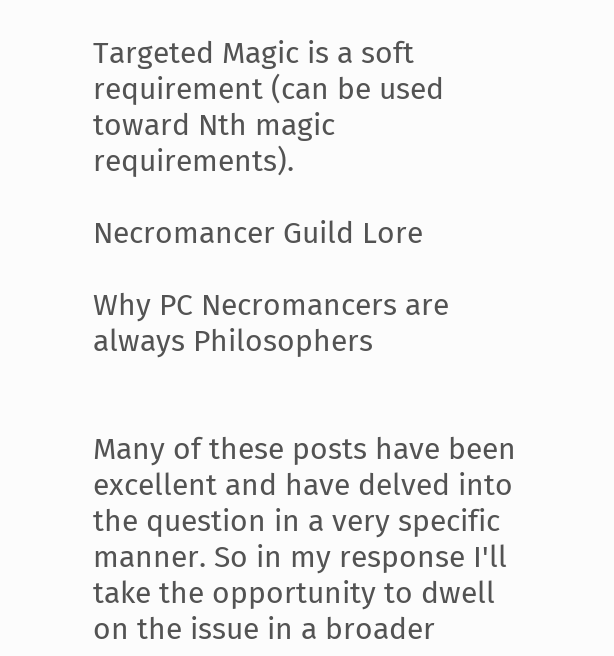Targeted Magic is a soft requirement (can be used toward Nth magic requirements).

Necromancer Guild Lore

Why PC Necromancers are always Philosophers


Many of these posts have been excellent and have delved into the question in a very specific manner. So in my response I'll take the opportunity to dwell on the issue in a broader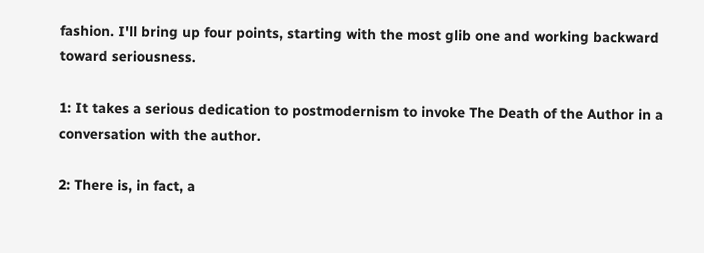fashion. I'll bring up four points, starting with the most glib one and working backward toward seriousness.

1: It takes a serious dedication to postmodernism to invoke The Death of the Author in a conversation with the author.

2: There is, in fact, a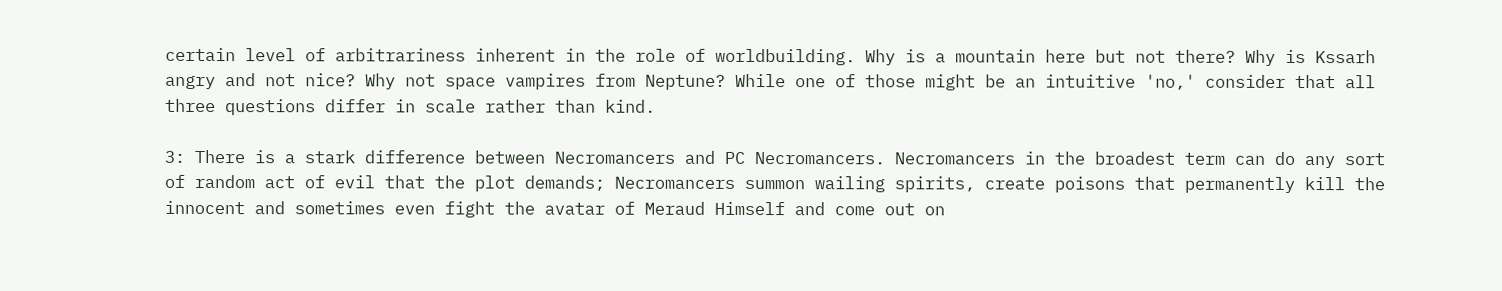certain level of arbitrariness inherent in the role of worldbuilding. Why is a mountain here but not there? Why is Kssarh angry and not nice? Why not space vampires from Neptune? While one of those might be an intuitive 'no,' consider that all three questions differ in scale rather than kind.

3: There is a stark difference between Necromancers and PC Necromancers. Necromancers in the broadest term can do any sort of random act of evil that the plot demands; Necromancers summon wailing spirits, create poisons that permanently kill the innocent and sometimes even fight the avatar of Meraud Himself and come out on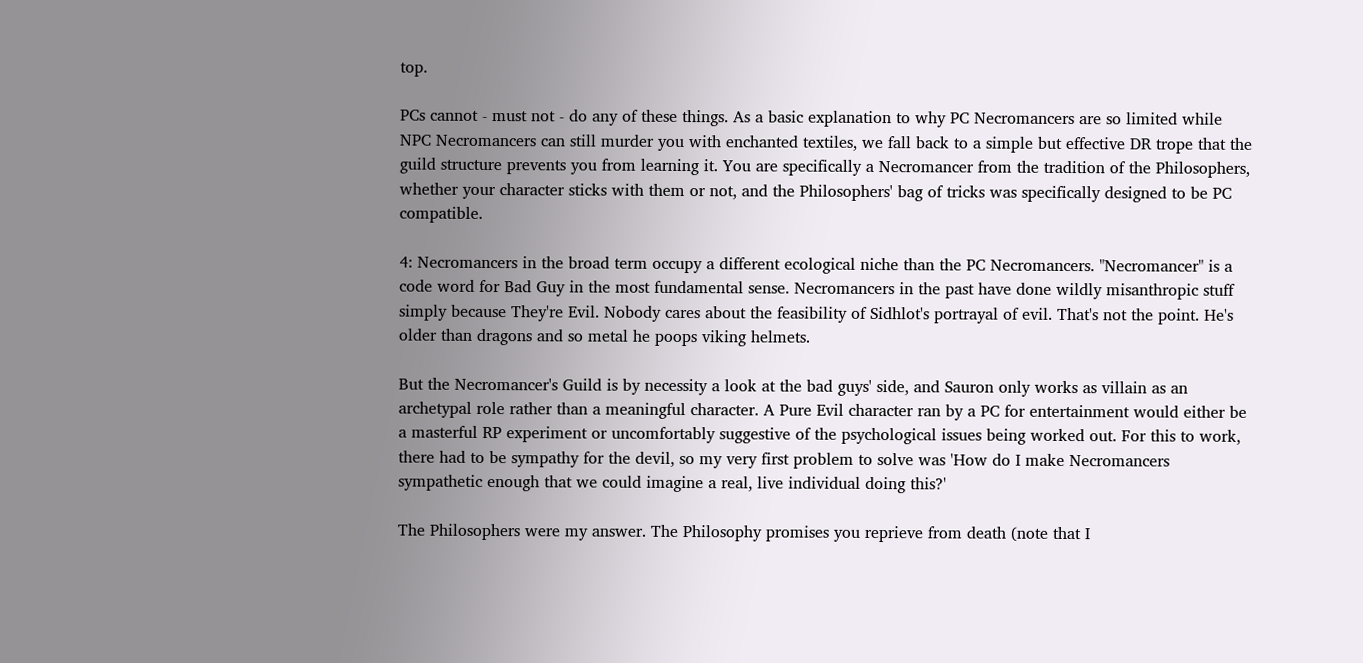top.

PCs cannot - must not - do any of these things. As a basic explanation to why PC Necromancers are so limited while NPC Necromancers can still murder you with enchanted textiles, we fall back to a simple but effective DR trope that the guild structure prevents you from learning it. You are specifically a Necromancer from the tradition of the Philosophers, whether your character sticks with them or not, and the Philosophers' bag of tricks was specifically designed to be PC compatible.

4: Necromancers in the broad term occupy a different ecological niche than the PC Necromancers. "Necromancer" is a code word for Bad Guy in the most fundamental sense. Necromancers in the past have done wildly misanthropic stuff simply because They're Evil. Nobody cares about the feasibility of Sidhlot's portrayal of evil. That's not the point. He's older than dragons and so metal he poops viking helmets.

But the Necromancer's Guild is by necessity a look at the bad guys' side, and Sauron only works as villain as an archetypal role rather than a meaningful character. A Pure Evil character ran by a PC for entertainment would either be a masterful RP experiment or uncomfortably suggestive of the psychological issues being worked out. For this to work, there had to be sympathy for the devil, so my very first problem to solve was 'How do I make Necromancers sympathetic enough that we could imagine a real, live individual doing this?'

The Philosophers were my answer. The Philosophy promises you reprieve from death (note that I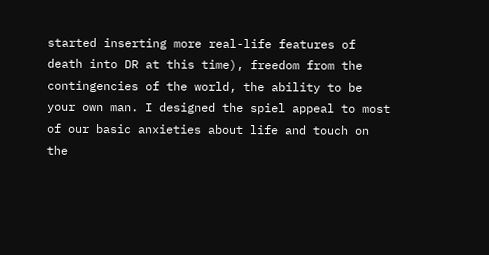started inserting more real-life features of death into DR at this time), freedom from the contingencies of the world, the ability to be your own man. I designed the spiel appeal to most of our basic anxieties about life and touch on the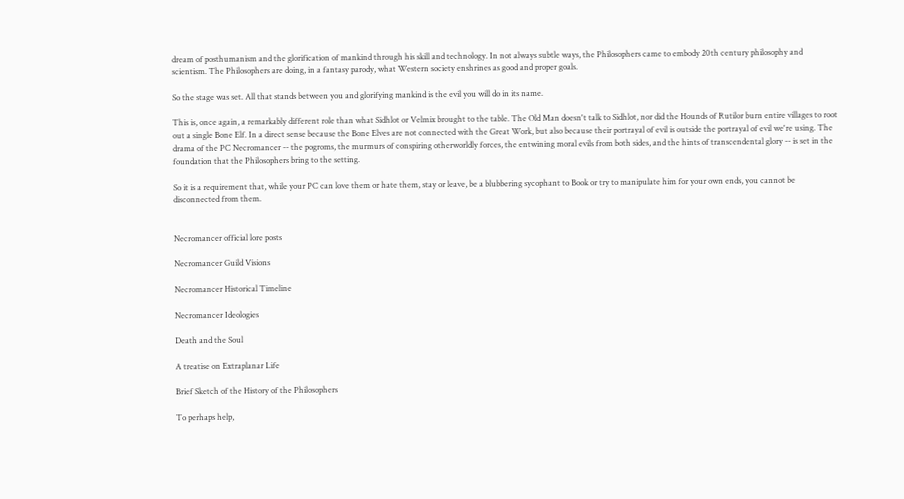dream of posthumanism and the glorification of mankind through his skill and technology. In not always subtle ways, the Philosophers came to embody 20th century philosophy and scientism. The Philosophers are doing, in a fantasy parody, what Western society enshrines as good and proper goals.

So the stage was set. All that stands between you and glorifying mankind is the evil you will do in its name.

This is, once again, a remarkably different role than what Sidhlot or Velmix brought to the table. The Old Man doesn't talk to Sidhlot, nor did the Hounds of Rutilor burn entire villages to root out a single Bone Elf. In a direct sense because the Bone Elves are not connected with the Great Work, but also because their portrayal of evil is outside the portrayal of evil we're using. The drama of the PC Necromancer -- the pogroms, the murmurs of conspiring otherworldly forces, the entwining moral evils from both sides, and the hints of transcendental glory -- is set in the foundation that the Philosophers bring to the setting.

So it is a requirement that, while your PC can love them or hate them, stay or leave, be a blubbering sycophant to Book or try to manipulate him for your own ends, you cannot be disconnected from them.


Necromancer official lore posts

Necromancer Guild Visions

Necromancer Historical Timeline

Necromancer Ideologies

Death and the Soul

A treatise on Extraplanar Life

Brief Sketch of the History of the Philosophers

To perhaps help,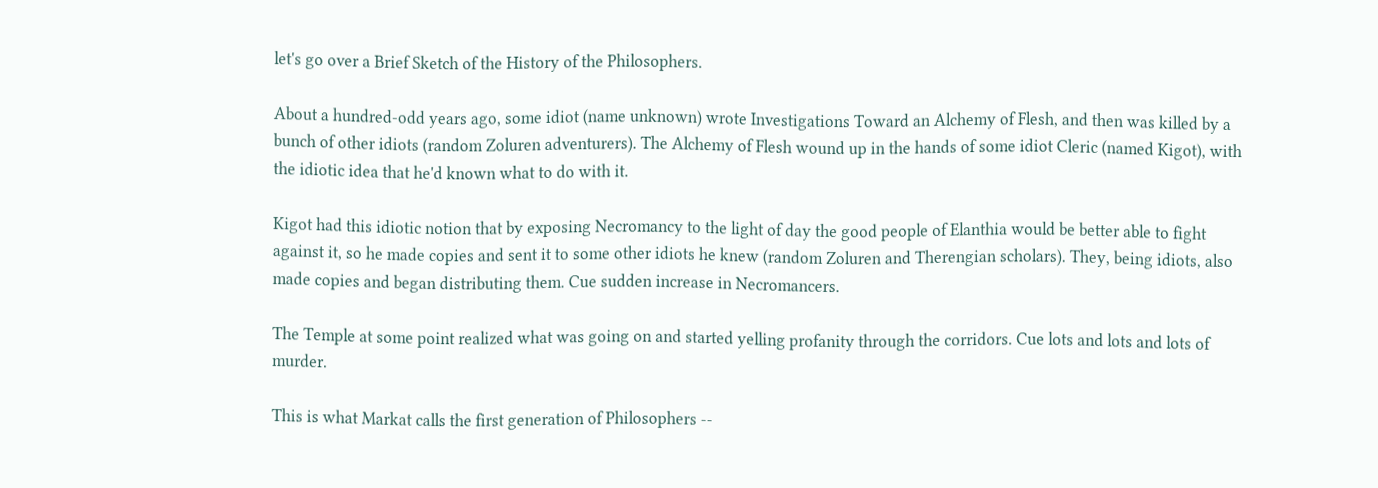let's go over a Brief Sketch of the History of the Philosophers.

About a hundred-odd years ago, some idiot (name unknown) wrote Investigations Toward an Alchemy of Flesh, and then was killed by a bunch of other idiots (random Zoluren adventurers). The Alchemy of Flesh wound up in the hands of some idiot Cleric (named Kigot), with the idiotic idea that he'd known what to do with it.

Kigot had this idiotic notion that by exposing Necromancy to the light of day the good people of Elanthia would be better able to fight against it, so he made copies and sent it to some other idiots he knew (random Zoluren and Therengian scholars). They, being idiots, also made copies and began distributing them. Cue sudden increase in Necromancers.

The Temple at some point realized what was going on and started yelling profanity through the corridors. Cue lots and lots and lots of murder.

This is what Markat calls the first generation of Philosophers --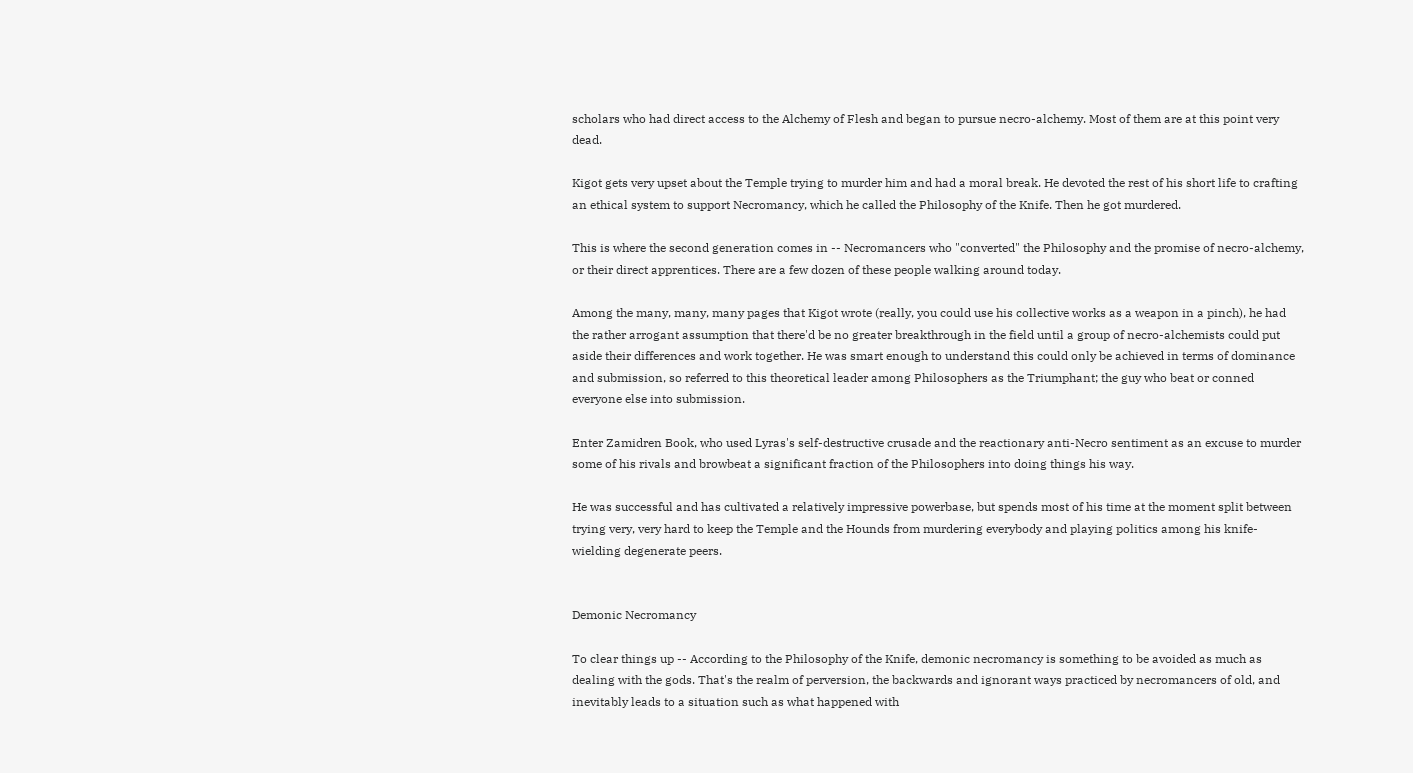scholars who had direct access to the Alchemy of Flesh and began to pursue necro-alchemy. Most of them are at this point very dead.

Kigot gets very upset about the Temple trying to murder him and had a moral break. He devoted the rest of his short life to crafting an ethical system to support Necromancy, which he called the Philosophy of the Knife. Then he got murdered.

This is where the second generation comes in -- Necromancers who "converted" the Philosophy and the promise of necro-alchemy, or their direct apprentices. There are a few dozen of these people walking around today.

Among the many, many, many pages that Kigot wrote (really, you could use his collective works as a weapon in a pinch), he had the rather arrogant assumption that there'd be no greater breakthrough in the field until a group of necro-alchemists could put aside their differences and work together. He was smart enough to understand this could only be achieved in terms of dominance and submission, so referred to this theoretical leader among Philosophers as the Triumphant; the guy who beat or conned everyone else into submission.

Enter Zamidren Book, who used Lyras's self-destructive crusade and the reactionary anti-Necro sentiment as an excuse to murder some of his rivals and browbeat a significant fraction of the Philosophers into doing things his way.

He was successful and has cultivated a relatively impressive powerbase, but spends most of his time at the moment split between trying very, very hard to keep the Temple and the Hounds from murdering everybody and playing politics among his knife-wielding degenerate peers.


Demonic Necromancy

To clear things up -- According to the Philosophy of the Knife, demonic necromancy is something to be avoided as much as dealing with the gods. That's the realm of perversion, the backwards and ignorant ways practiced by necromancers of old, and inevitably leads to a situation such as what happened with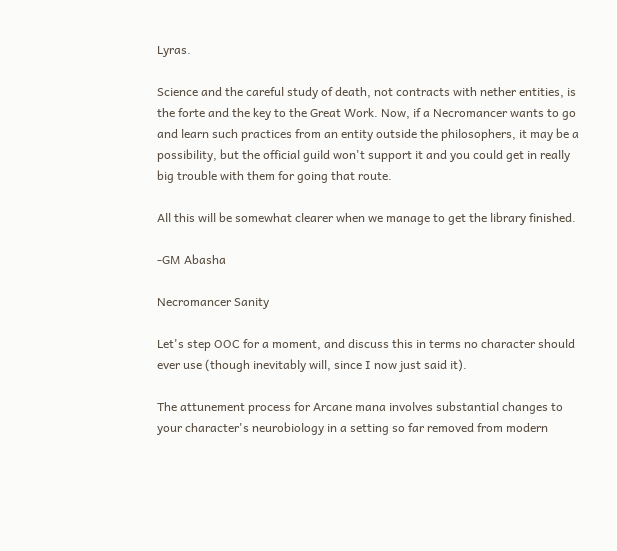Lyras.

Science and the careful study of death, not contracts with nether entities, is the forte and the key to the Great Work. Now, if a Necromancer wants to go and learn such practices from an entity outside the philosophers, it may be a possibility, but the official guild won't support it and you could get in really big trouble with them for going that route.

All this will be somewhat clearer when we manage to get the library finished.

-GM Abasha

Necromancer Sanity

Let's step OOC for a moment, and discuss this in terms no character should ever use (though inevitably will, since I now just said it).

The attunement process for Arcane mana involves substantial changes to your character's neurobiology in a setting so far removed from modern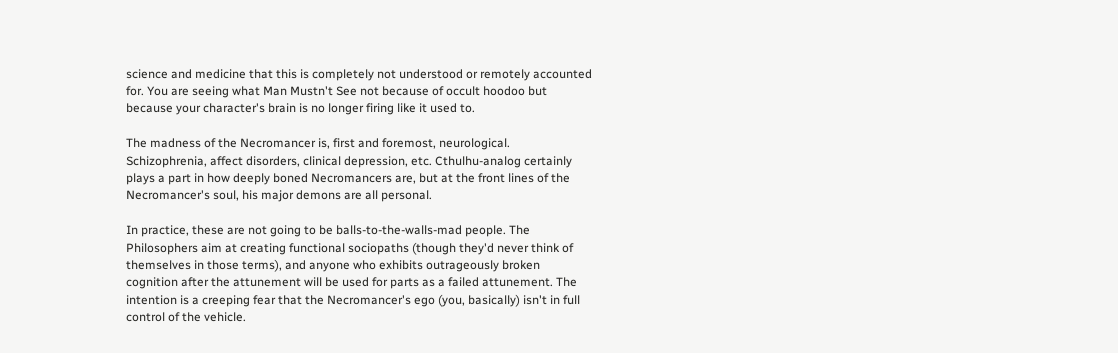science and medicine that this is completely not understood or remotely accounted for. You are seeing what Man Mustn't See not because of occult hoodoo but because your character's brain is no longer firing like it used to.

The madness of the Necromancer is, first and foremost, neurological. Schizophrenia, affect disorders, clinical depression, etc. Cthulhu-analog certainly plays a part in how deeply boned Necromancers are, but at the front lines of the Necromancer's soul, his major demons are all personal.

In practice, these are not going to be balls-to-the-walls-mad people. The Philosophers aim at creating functional sociopaths (though they'd never think of themselves in those terms), and anyone who exhibits outrageously broken cognition after the attunement will be used for parts as a failed attunement. The intention is a creeping fear that the Necromancer's ego (you, basically) isn't in full control of the vehicle.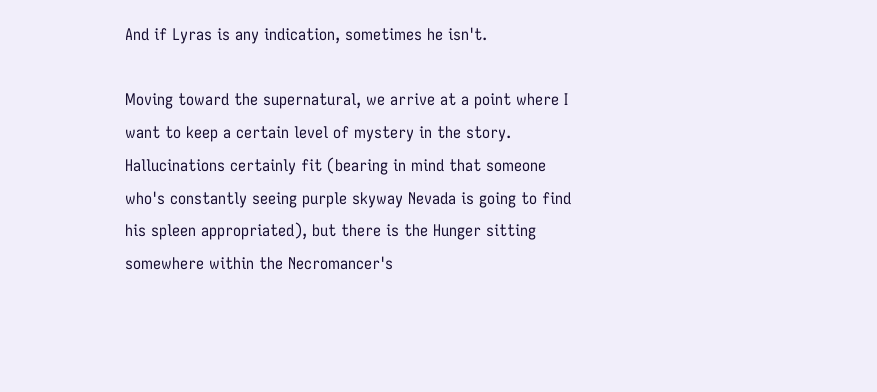And if Lyras is any indication, sometimes he isn't.

Moving toward the supernatural, we arrive at a point where I want to keep a certain level of mystery in the story. Hallucinations certainly fit (bearing in mind that someone who's constantly seeing purple skyway Nevada is going to find his spleen appropriated), but there is the Hunger sitting somewhere within the Necromancer's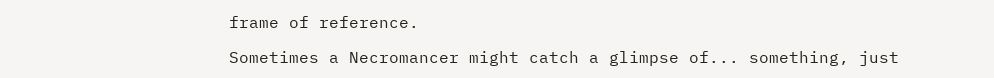frame of reference.

Sometimes a Necromancer might catch a glimpse of... something, just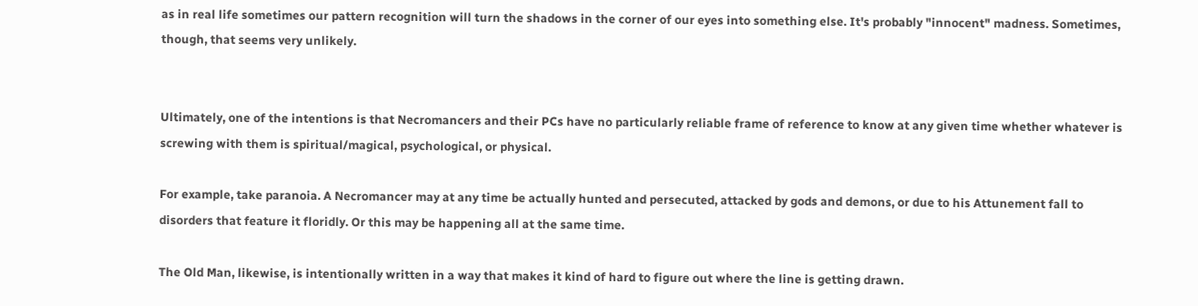as in real life sometimes our pattern recognition will turn the shadows in the corner of our eyes into something else. It's probably "innocent" madness. Sometimes, though, that seems very unlikely.


Ultimately, one of the intentions is that Necromancers and their PCs have no particularly reliable frame of reference to know at any given time whether whatever is screwing with them is spiritual/magical, psychological, or physical.

For example, take paranoia. A Necromancer may at any time be actually hunted and persecuted, attacked by gods and demons, or due to his Attunement fall to disorders that feature it floridly. Or this may be happening all at the same time.

The Old Man, likewise, is intentionally written in a way that makes it kind of hard to figure out where the line is getting drawn.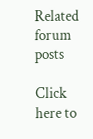Related forum posts

Click here to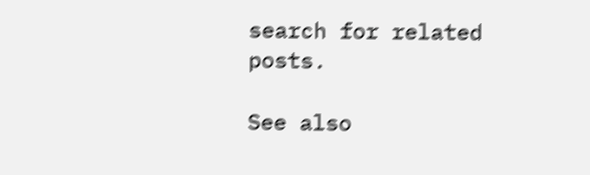search for related posts.

See also